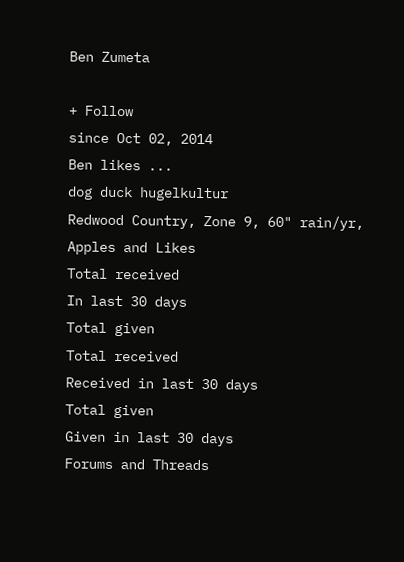Ben Zumeta

+ Follow
since Oct 02, 2014
Ben likes ...
dog duck hugelkultur
Redwood Country, Zone 9, 60" rain/yr,
Apples and Likes
Total received
In last 30 days
Total given
Total received
Received in last 30 days
Total given
Given in last 30 days
Forums and Threads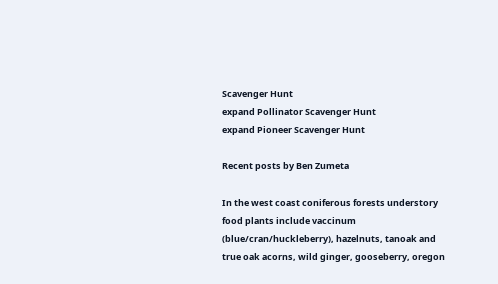Scavenger Hunt
expand Pollinator Scavenger Hunt
expand Pioneer Scavenger Hunt

Recent posts by Ben Zumeta

In the west coast coniferous forests understory food plants include vaccinum (blue/cran/huckleberry), hazelnuts, tanoak and true oak acorns, wild ginger, gooseberry, oregon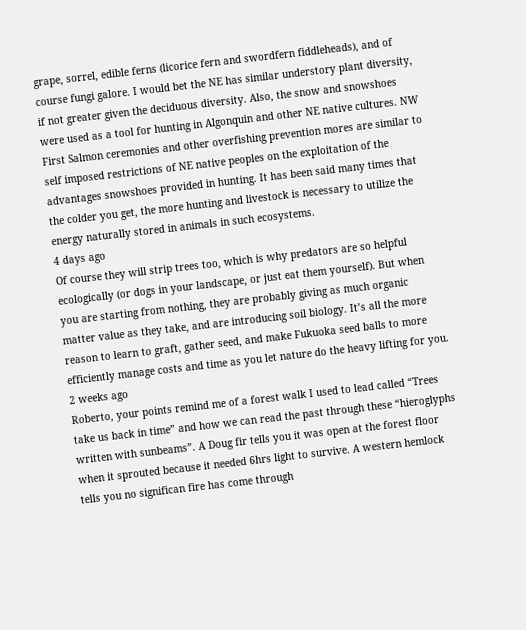grape, sorrel, edible ferns (licorice fern and swordfern fiddleheads), and of course fungi galore. I would bet the NE has similar understory plant diversity, if not greater given the deciduous diversity. Also, the snow and snowshoes were used as a tool for hunting in Algonquin and other NE native cultures. NW First Salmon ceremonies and other overfishing prevention mores are similar to self imposed restrictions of NE native peoples on the exploitation of the advantages snowshoes provided in hunting. It has been said many times that the colder you get, the more hunting and livestock is necessary to utilize the energy naturally stored in animals in such ecosystems.
4 days ago
Of course they will strip trees too, which is why predators are so helpful ecologically (or dogs in your landscape, or just eat them yourself). But when you are starting from nothing, they are probably giving as much organic matter value as they take, and are introducing soil biology. It’s all the more reason to learn to graft, gather seed, and make Fukuoka seed balls to more efficiently manage costs and time as you let nature do the heavy lifting for you.
2 weeks ago
Roberto, your points remind me of a forest walk I used to lead called “Trees take us back in time” and how we can read the past through these “hieroglyphs written with sunbeams”. A Doug fir tells you it was open at the forest floor when it sprouted because it needed 6hrs light to survive. A western hemlock tells you no significan fire has come through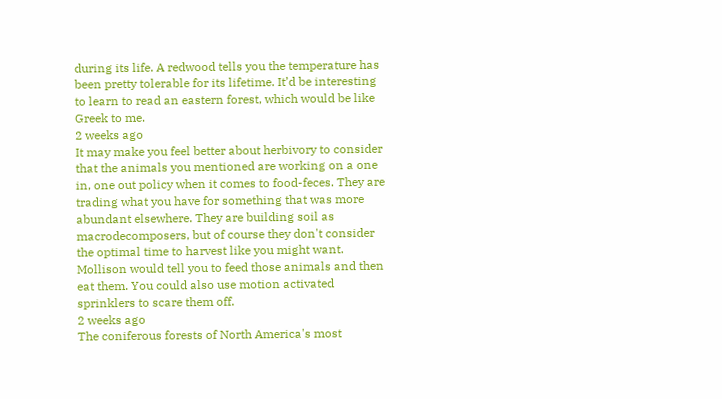during its life. A redwood tells you the temperature has been pretty tolerable for its lifetime. It’d be interesting to learn to read an eastern forest, which would be like Greek to me.
2 weeks ago
It may make you feel better about herbivory to consider that the animals you mentioned are working on a one in, one out policy when it comes to food-feces. They are trading what you have for something that was more abundant elsewhere. They are building soil as macrodecomposers, but of course they don't consider the optimal time to harvest like you might want. Mollison would tell you to feed those animals and then eat them. You could also use motion activated sprinklers to scare them off.
2 weeks ago
The coniferous forests of North America's most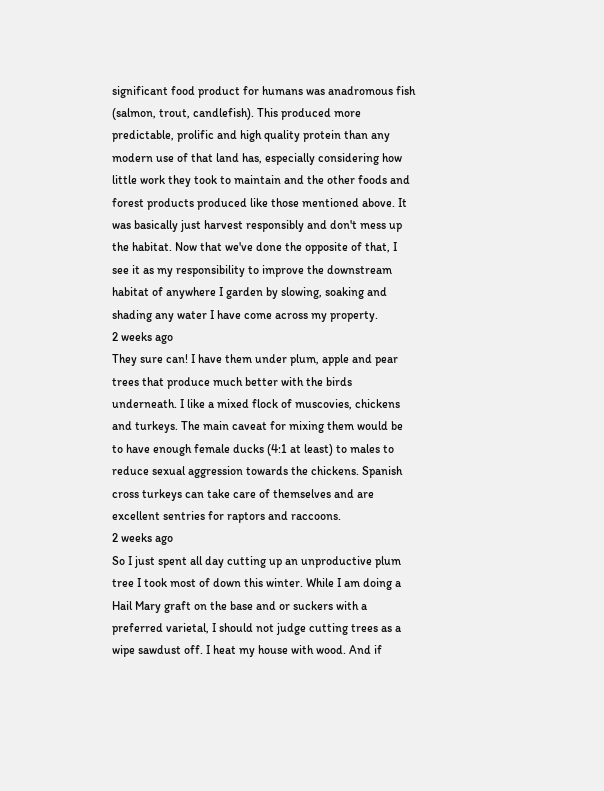significant food product for humans was anadromous fish (salmon, trout, candlefish). This produced more predictable, prolific and high quality protein than any modern use of that land has, especially considering how little work they took to maintain and the other foods and forest products produced like those mentioned above. It was basically just harvest responsibly and don't mess up the habitat. Now that we've done the opposite of that, I see it as my responsibility to improve the downstream habitat of anywhere I garden by slowing, soaking and shading any water I have come across my property.
2 weeks ago
They sure can! I have them under plum, apple and pear trees that produce much better with the birds underneath. I like a mixed flock of muscovies, chickens and turkeys. The main caveat for mixing them would be  to have enough female ducks (4:1 at least) to males to reduce sexual aggression towards the chickens. Spanish cross turkeys can take care of themselves and are excellent sentries for raptors and raccoons.
2 weeks ago
So I just spent all day cutting up an unproductive plum tree I took most of down this winter. While I am doing a Hail Mary graft on the base and or suckers with a preferred varietal, I should not judge cutting trees as a wipe sawdust off. I heat my house with wood. And if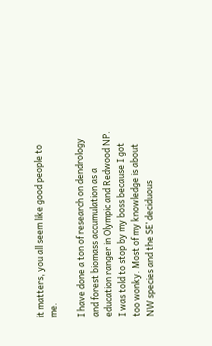it matters, you all seem like good people to me.

I have done a ton of research on dendrology and forest biomass accumulation as a education ranger in Olympic and Redwood NP. I was told to stop by my boss because I got too wonky. Most of my knowledge is about NW species and the SE’ deciduous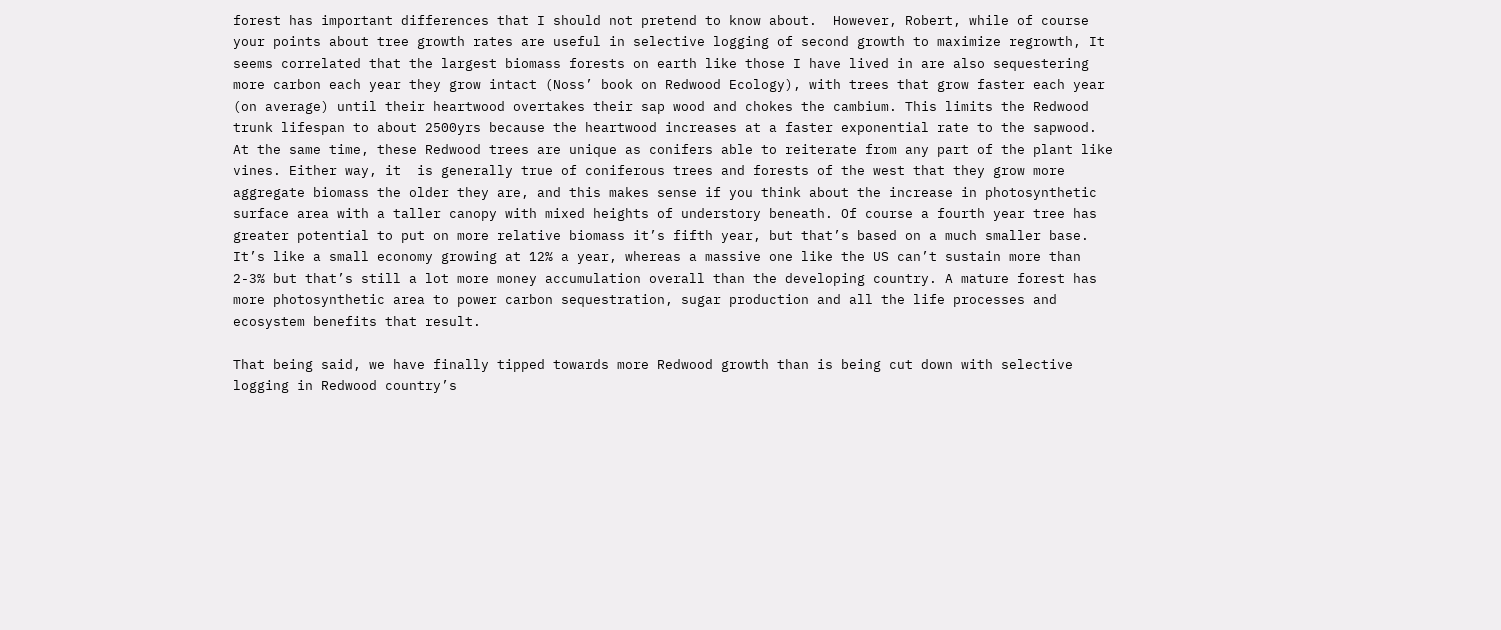forest has important differences that I should not pretend to know about.  However, Robert, while of course your points about tree growth rates are useful in selective logging of second growth to maximize regrowth, It seems correlated that the largest biomass forests on earth like those I have lived in are also sequestering more carbon each year they grow intact (Noss’ book on Redwood Ecology), with trees that grow faster each year (on average) until their heartwood overtakes their sap wood and chokes the cambium. This limits the Redwood trunk lifespan to about 2500yrs because the heartwood increases at a faster exponential rate to the sapwood. At the same time, these Redwood trees are unique as conifers able to reiterate from any part of the plant like vines. Either way, it  is generally true of coniferous trees and forests of the west that they grow more aggregate biomass the older they are, and this makes sense if you think about the increase in photosynthetic surface area with a taller canopy with mixed heights of understory beneath. Of course a fourth year tree has greater potential to put on more relative biomass it’s fifth year, but that’s based on a much smaller base. It’s like a small economy growing at 12% a year, whereas a massive one like the US can’t sustain more than 2-3% but that’s still a lot more money accumulation overall than the developing country. A mature forest has more photosynthetic area to power carbon sequestration, sugar production and all the life processes and ecosystem benefits that result.

That being said, we have finally tipped towards more Redwood growth than is being cut down with selective logging in Redwood country’s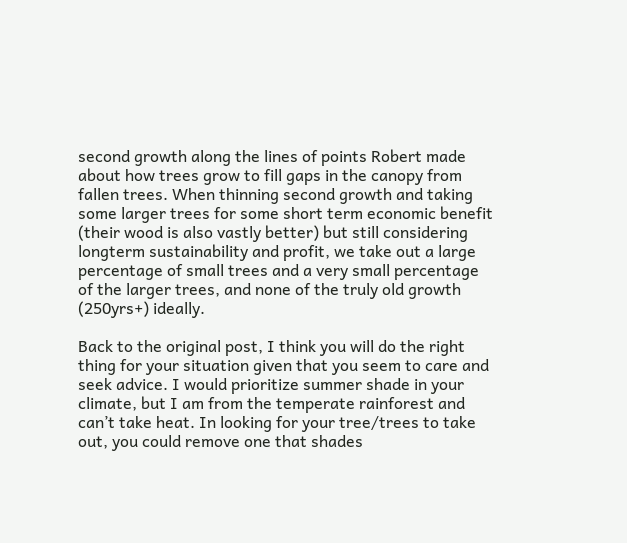second growth along the lines of points Robert made about how trees grow to fill gaps in the canopy from fallen trees. When thinning second growth and taking some larger trees for some short term economic benefit (their wood is also vastly better) but still considering longterm sustainability and profit, we take out a large percentage of small trees and a very small percentage of the larger trees, and none of the truly old growth (250yrs+) ideally.

Back to the original post, I think you will do the right thing for your situation given that you seem to care and seek advice. I would prioritize summer shade in your climate, but I am from the temperate rainforest and can’t take heat. In looking for your tree/trees to take out, you could remove one that shades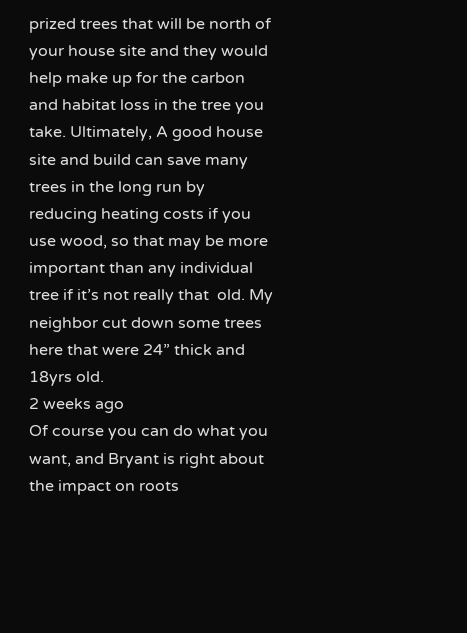prized trees that will be north of your house site and they would help make up for the carbon and habitat loss in the tree you take. Ultimately, A good house site and build can save many trees in the long run by reducing heating costs if you use wood, so that may be more important than any individual tree if it’s not really that  old. My neighbor cut down some trees here that were 24” thick and 18yrs old.
2 weeks ago
Of course you can do what you want, and Bryant is right about the impact on roots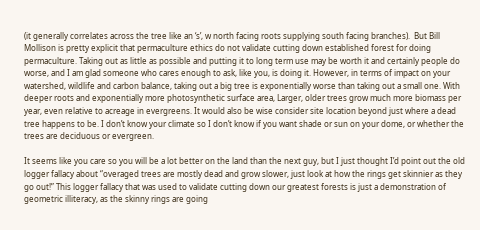(it generally correlates across the tree like an ‘s’, w north facing roots supplying south facing branches).  But Bill Mollison is pretty explicit that permaculture ethics do not validate cutting down established forest for doing permaculture. Taking out as little as possible and putting it to long term use may be worth it and certainly people do worse, and I am glad someone who cares enough to ask, like you, is doing it. However, in terms of impact on your watershed, wildlife and carbon balance, taking out a big tree is exponentially worse than taking out a small one. With deeper roots and exponentially more photosynthetic surface area, Larger, older trees grow much more biomass per year, even relative to acreage in evergreens. It would also be wise consider site location beyond just where a dead tree happens to be. I don’t know your climate so I don’t know if you want shade or sun on your dome, or whether the trees are deciduous or evergreen.

It seems like you care so you will be a lot better on the land than the next guy, but I just thought I’d point out the old logger fallacy about “overaged trees are mostly dead and grow slower, just look at how the rings get skinnier as they go out!” This logger fallacy that was used to validate cutting down our greatest forests is just a demonstration of geometric illiteracy, as the skinny rings are going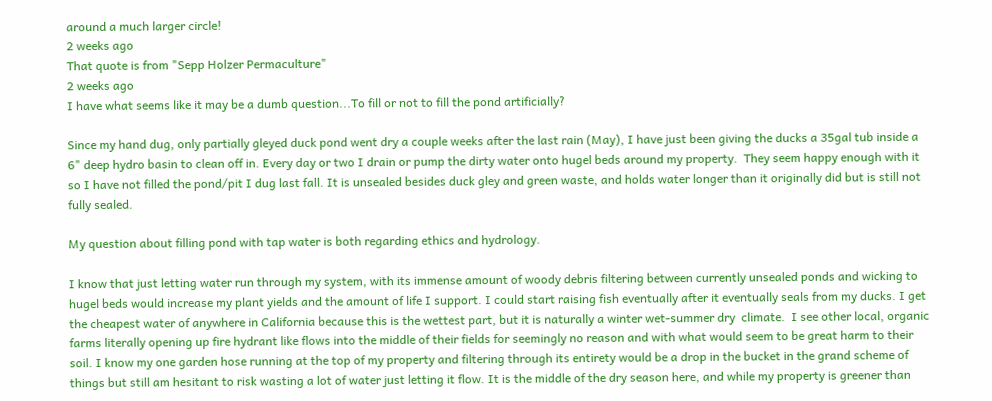around a much larger circle!
2 weeks ago
That quote is from "Sepp Holzer Permaculture"
2 weeks ago
I have what seems like it may be a dumb question...To fill or not to fill the pond artificially?

Since my hand dug, only partially gleyed duck pond went dry a couple weeks after the last rain (May), I have just been giving the ducks a 35gal tub inside a 6" deep hydro basin to clean off in. Every day or two I drain or pump the dirty water onto hugel beds around my property.  They seem happy enough with it so I have not filled the pond/pit I dug last fall. It is unsealed besides duck gley and green waste, and holds water longer than it originally did but is still not fully sealed.

My question about filling pond with tap water is both regarding ethics and hydrology.

I know that just letting water run through my system, with its immense amount of woody debris filtering between currently unsealed ponds and wicking to hugel beds would increase my plant yields and the amount of life I support. I could start raising fish eventually after it eventually seals from my ducks. I get the cheapest water of anywhere in California because this is the wettest part, but it is naturally a winter wet-summer dry  climate.  I see other local, organic farms literally opening up fire hydrant like flows into the middle of their fields for seemingly no reason and with what would seem to be great harm to their soil. I know my one garden hose running at the top of my property and filtering through its entirety would be a drop in the bucket in the grand scheme of things but still am hesitant to risk wasting a lot of water just letting it flow. It is the middle of the dry season here, and while my property is greener than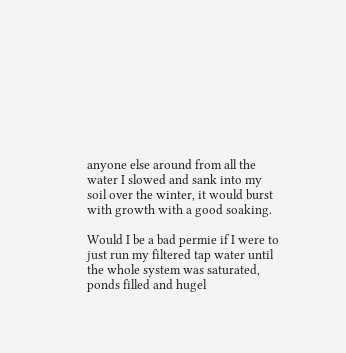anyone else around from all the water I slowed and sank into my soil over the winter, it would burst with growth with a good soaking.

Would I be a bad permie if I were to just run my filtered tap water until the whole system was saturated, ponds filled and hugel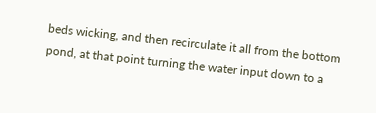beds wicking, and then recirculate it all from the bottom pond, at that point turning the water input down to a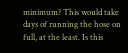minimum? This would take days of running the hose on full, at the least. Is this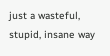just a wasteful, stupid, insane way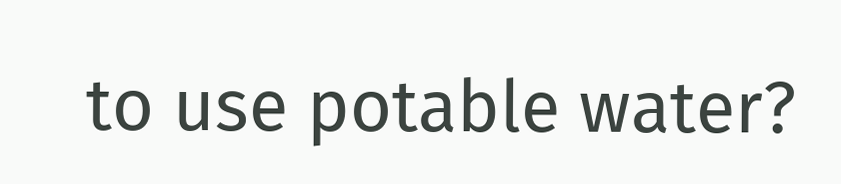to use potable water?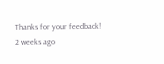Thanks for your feedback!
2 weeks ago